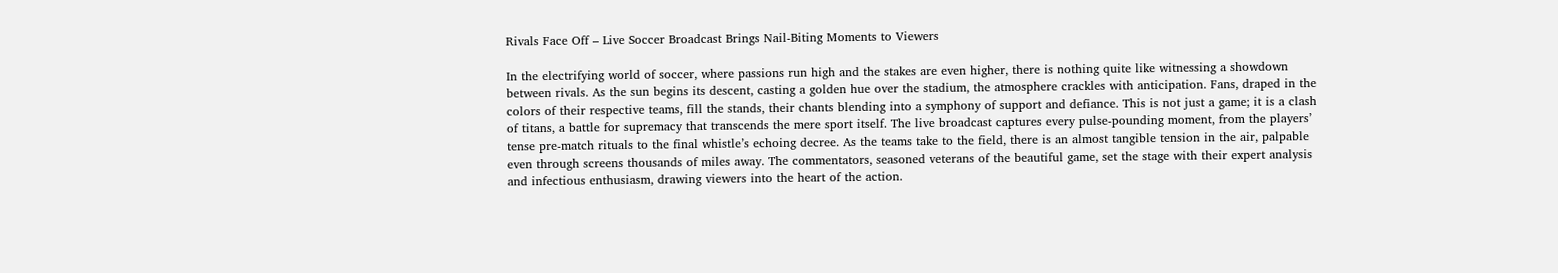Rivals Face Off – Live Soccer Broadcast Brings Nail-Biting Moments to Viewers

In the electrifying world of soccer, where passions run high and the stakes are even higher, there is nothing quite like witnessing a showdown between rivals. As the sun begins its descent, casting a golden hue over the stadium, the atmosphere crackles with anticipation. Fans, draped in the colors of their respective teams, fill the stands, their chants blending into a symphony of support and defiance. This is not just a game; it is a clash of titans, a battle for supremacy that transcends the mere sport itself. The live broadcast captures every pulse-pounding moment, from the players’ tense pre-match rituals to the final whistle’s echoing decree. As the teams take to the field, there is an almost tangible tension in the air, palpable even through screens thousands of miles away. The commentators, seasoned veterans of the beautiful game, set the stage with their expert analysis and infectious enthusiasm, drawing viewers into the heart of the action.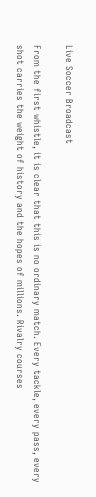Live Soccer Broadcast

From the first whistle, it is clear that this is no ordinary match. Every tackle, every pass, every shot carries the weight of history and the hopes of millions. Rivalry courses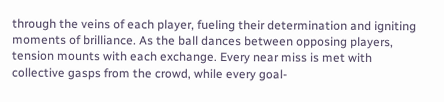through the veins of each player, fueling their determination and igniting moments of brilliance. As the ball dances between opposing players, tension mounts with each exchange. Every near miss is met with collective gasps from the crowd, while every goal-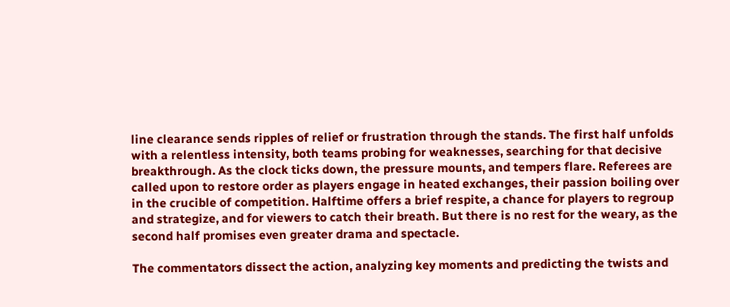line clearance sends ripples of relief or frustration through the stands. The first half unfolds with a relentless intensity, both teams probing for weaknesses, searching for that decisive breakthrough. As the clock ticks down, the pressure mounts, and tempers flare. Referees are called upon to restore order as players engage in heated exchanges, their passion boiling over in the crucible of competition. Halftime offers a brief respite, a chance for players to regroup and strategize, and for viewers to catch their breath. But there is no rest for the weary, as the second half promises even greater drama and spectacle.

The commentators dissect the action, analyzing key moments and predicting the twists and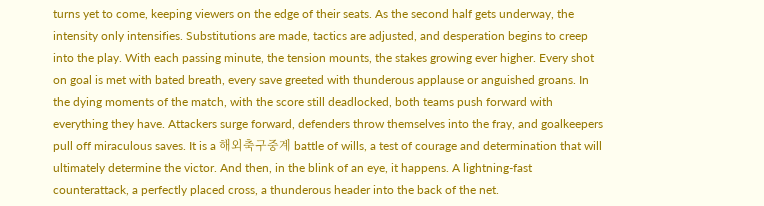turns yet to come, keeping viewers on the edge of their seats. As the second half gets underway, the intensity only intensifies. Substitutions are made, tactics are adjusted, and desperation begins to creep into the play. With each passing minute, the tension mounts, the stakes growing ever higher. Every shot on goal is met with bated breath, every save greeted with thunderous applause or anguished groans. In the dying moments of the match, with the score still deadlocked, both teams push forward with everything they have. Attackers surge forward, defenders throw themselves into the fray, and goalkeepers pull off miraculous saves. It is a 해외축구중계 battle of wills, a test of courage and determination that will ultimately determine the victor. And then, in the blink of an eye, it happens. A lightning-fast counterattack, a perfectly placed cross, a thunderous header into the back of the net.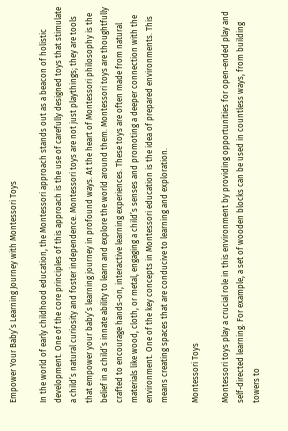Empower Your Baby’s Learning Journey with Montessori Toys

In the world of early childhood education, the Montessori approach stands out as a beacon of holistic development. One of the core principles of this approach is the use of carefully designed toys that stimulate a child’s natural curiosity and foster independence. Montessori toys are not just playthings; they are tools that empower your baby’s learning journey in profound ways. At the heart of Montessori philosophy is the belief in a child’s innate ability to learn and explore the world around them. Montessori toys are thoughtfully crafted to encourage hands-on, interactive learning experiences. These toys are often made from natural materials like wood, cloth, or metal, engaging a child’s senses and promoting a deeper connection with the environment. One of the key concepts in Montessori education is the idea of prepared environments. This means creating spaces that are conducive to learning and exploration.

Montessori Toys

Montessori toys play a crucial role in this environment by providing opportunities for open-ended play and self-directed learning. For example, a set of wooden blocks can be used in countless ways, from building towers to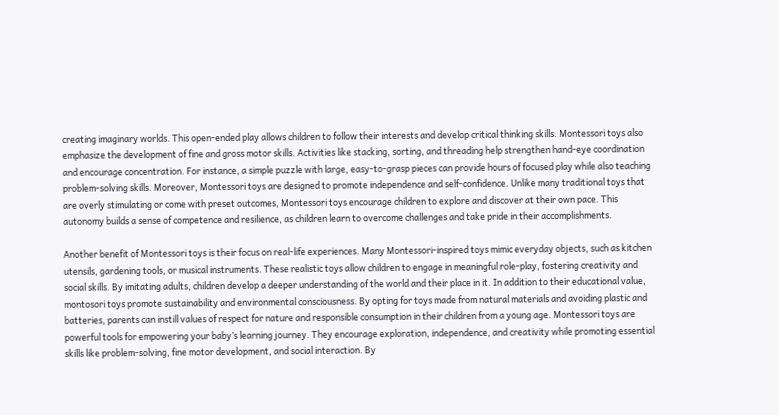creating imaginary worlds. This open-ended play allows children to follow their interests and develop critical thinking skills. Montessori toys also emphasize the development of fine and gross motor skills. Activities like stacking, sorting, and threading help strengthen hand-eye coordination and encourage concentration. For instance, a simple puzzle with large, easy-to-grasp pieces can provide hours of focused play while also teaching problem-solving skills. Moreover, Montessori toys are designed to promote independence and self-confidence. Unlike many traditional toys that are overly stimulating or come with preset outcomes, Montessori toys encourage children to explore and discover at their own pace. This autonomy builds a sense of competence and resilience, as children learn to overcome challenges and take pride in their accomplishments.

Another benefit of Montessori toys is their focus on real-life experiences. Many Montessori-inspired toys mimic everyday objects, such as kitchen utensils, gardening tools, or musical instruments. These realistic toys allow children to engage in meaningful role-play, fostering creativity and social skills. By imitating adults, children develop a deeper understanding of the world and their place in it. In addition to their educational value, montosori toys promote sustainability and environmental consciousness. By opting for toys made from natural materials and avoiding plastic and batteries, parents can instill values of respect for nature and responsible consumption in their children from a young age. Montessori toys are powerful tools for empowering your baby’s learning journey. They encourage exploration, independence, and creativity while promoting essential skills like problem-solving, fine motor development, and social interaction. By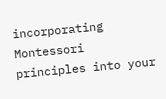incorporating Montessori principles into your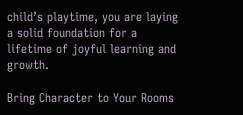child’s playtime, you are laying a solid foundation for a lifetime of joyful learning and growth.

Bring Character to Your Rooms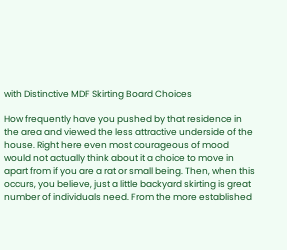with Distinctive MDF Skirting Board Choices

How frequently have you pushed by that residence in the area and viewed the less attractive underside of the house. Right here even most courageous of mood would not actually think about it a choice to move in apart from if you are a rat or small being. Then, when this occurs, you believe, just a little backyard skirting is great number of individuals need. From the more established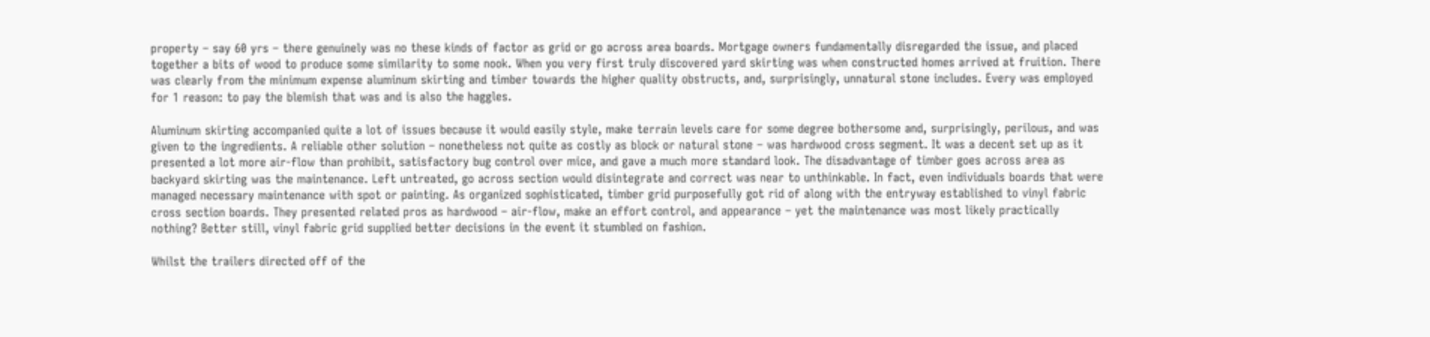property – say 60 yrs – there genuinely was no these kinds of factor as grid or go across area boards. Mortgage owners fundamentally disregarded the issue, and placed together a bits of wood to produce some similarity to some nook. When you very first truly discovered yard skirting was when constructed homes arrived at fruition. There was clearly from the minimum expense aluminum skirting and timber towards the higher quality obstructs, and, surprisingly, unnatural stone includes. Every was employed for 1 reason: to pay the blemish that was and is also the haggles.

Aluminum skirting accompanied quite a lot of issues because it would easily style, make terrain levels care for some degree bothersome and, surprisingly, perilous, and was given to the ingredients. A reliable other solution – nonetheless not quite as costly as block or natural stone – was hardwood cross segment. It was a decent set up as it presented a lot more air-flow than prohibit, satisfactory bug control over mice, and gave a much more standard look. The disadvantage of timber goes across area as backyard skirting was the maintenance. Left untreated, go across section would disintegrate and correct was near to unthinkable. In fact, even individuals boards that were managed necessary maintenance with spot or painting. As organized sophisticated, timber grid purposefully got rid of along with the entryway established to vinyl fabric cross section boards. They presented related pros as hardwood – air-flow, make an effort control, and appearance – yet the maintenance was most likely practically nothing? Better still, vinyl fabric grid supplied better decisions in the event it stumbled on fashion.

Whilst the trailers directed off of the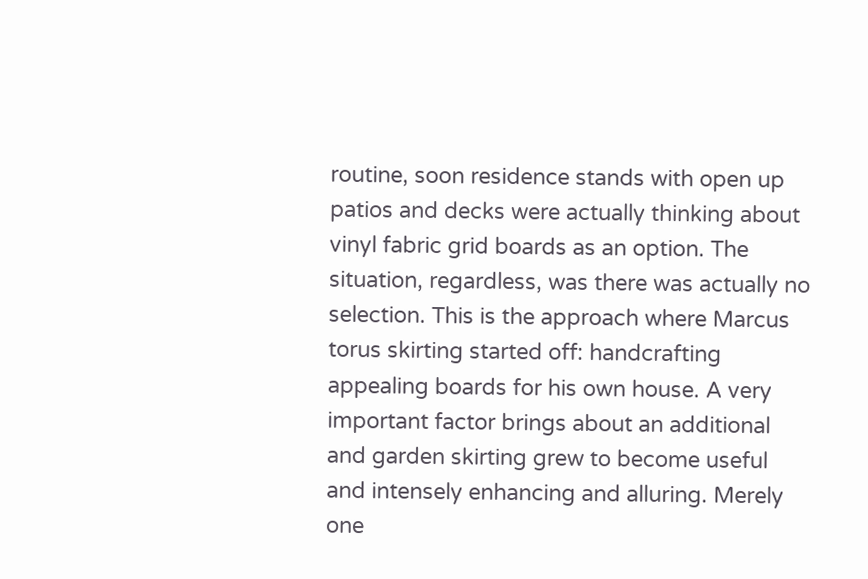routine, soon residence stands with open up patios and decks were actually thinking about vinyl fabric grid boards as an option. The situation, regardless, was there was actually no selection. This is the approach where Marcus torus skirting started off: handcrafting appealing boards for his own house. A very important factor brings about an additional and garden skirting grew to become useful and intensely enhancing and alluring. Merely one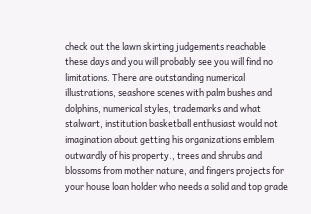check out the lawn skirting judgements reachable these days and you will probably see you will find no limitations. There are outstanding numerical illustrations, seashore scenes with palm bushes and dolphins, numerical styles, trademarks and what stalwart, institution basketball enthusiast would not imagination about getting his organizations emblem outwardly of his property., trees and shrubs and blossoms from mother nature, and fingers projects for your house loan holder who needs a solid and top grade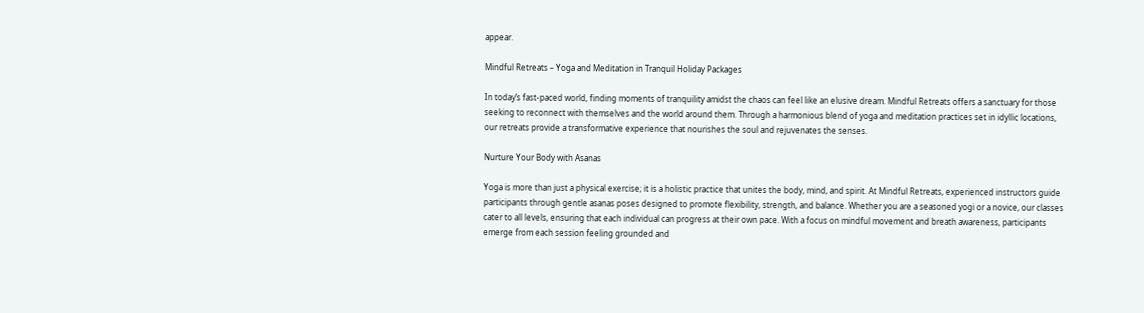appear.

Mindful Retreats – Yoga and Meditation in Tranquil Holiday Packages

In today’s fast-paced world, finding moments of tranquility amidst the chaos can feel like an elusive dream. Mindful Retreats offers a sanctuary for those seeking to reconnect with themselves and the world around them. Through a harmonious blend of yoga and meditation practices set in idyllic locations, our retreats provide a transformative experience that nourishes the soul and rejuvenates the senses.

Nurture Your Body with Asanas

Yoga is more than just a physical exercise; it is a holistic practice that unites the body, mind, and spirit. At Mindful Retreats, experienced instructors guide participants through gentle asanas poses designed to promote flexibility, strength, and balance. Whether you are a seasoned yogi or a novice, our classes cater to all levels, ensuring that each individual can progress at their own pace. With a focus on mindful movement and breath awareness, participants emerge from each session feeling grounded and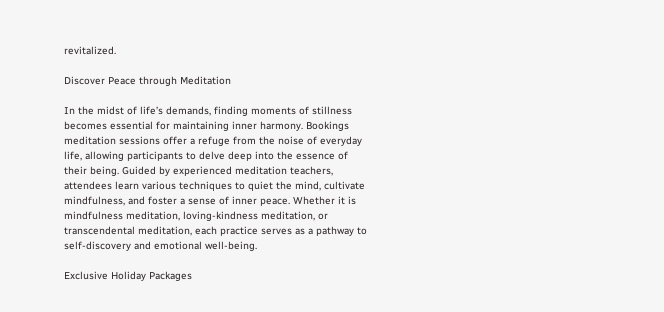revitalized.

Discover Peace through Meditation

In the midst of life’s demands, finding moments of stillness becomes essential for maintaining inner harmony. Bookings meditation sessions offer a refuge from the noise of everyday life, allowing participants to delve deep into the essence of their being. Guided by experienced meditation teachers, attendees learn various techniques to quiet the mind, cultivate mindfulness, and foster a sense of inner peace. Whether it is mindfulness meditation, loving-kindness meditation, or transcendental meditation, each practice serves as a pathway to self-discovery and emotional well-being.

Exclusive Holiday Packages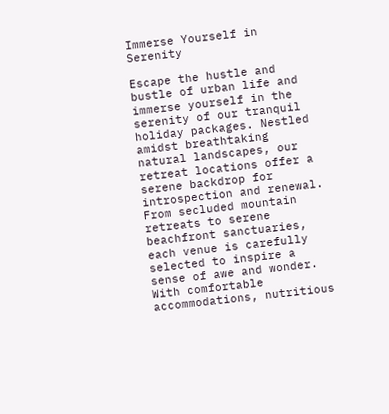Immerse Yourself in Serenity

Escape the hustle and bustle of urban life and immerse yourself in the serenity of our tranquil holiday packages. Nestled amidst breathtaking natural landscapes, our retreat locations offer a serene backdrop for introspection and renewal. From secluded mountain retreats to serene beachfront sanctuaries, each venue is carefully selected to inspire a sense of awe and wonder. With comfortable accommodations, nutritious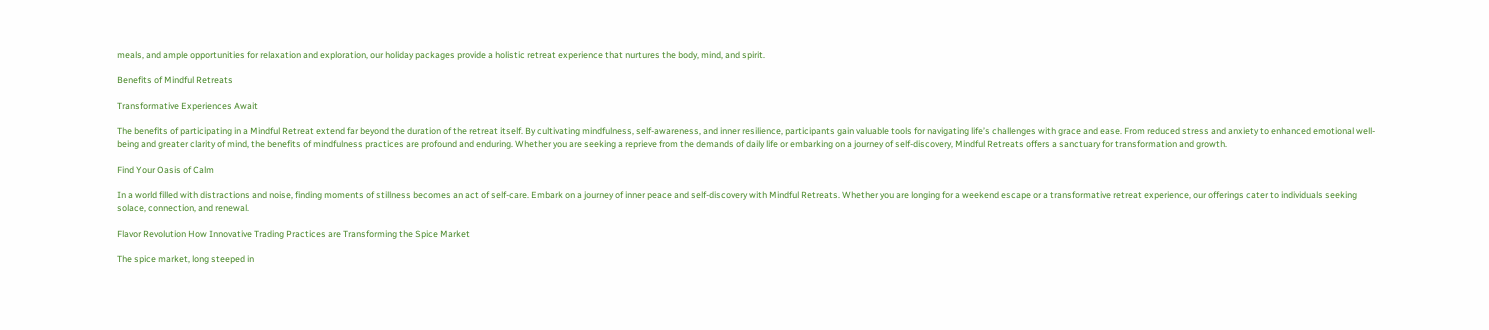meals, and ample opportunities for relaxation and exploration, our holiday packages provide a holistic retreat experience that nurtures the body, mind, and spirit.

Benefits of Mindful Retreats

Transformative Experiences Await

The benefits of participating in a Mindful Retreat extend far beyond the duration of the retreat itself. By cultivating mindfulness, self-awareness, and inner resilience, participants gain valuable tools for navigating life’s challenges with grace and ease. From reduced stress and anxiety to enhanced emotional well-being and greater clarity of mind, the benefits of mindfulness practices are profound and enduring. Whether you are seeking a reprieve from the demands of daily life or embarking on a journey of self-discovery, Mindful Retreats offers a sanctuary for transformation and growth.

Find Your Oasis of Calm

In a world filled with distractions and noise, finding moments of stillness becomes an act of self-care. Embark on a journey of inner peace and self-discovery with Mindful Retreats. Whether you are longing for a weekend escape or a transformative retreat experience, our offerings cater to individuals seeking solace, connection, and renewal.

Flavor Revolution How Innovative Trading Practices are Transforming the Spice Market

The spice market, long steeped in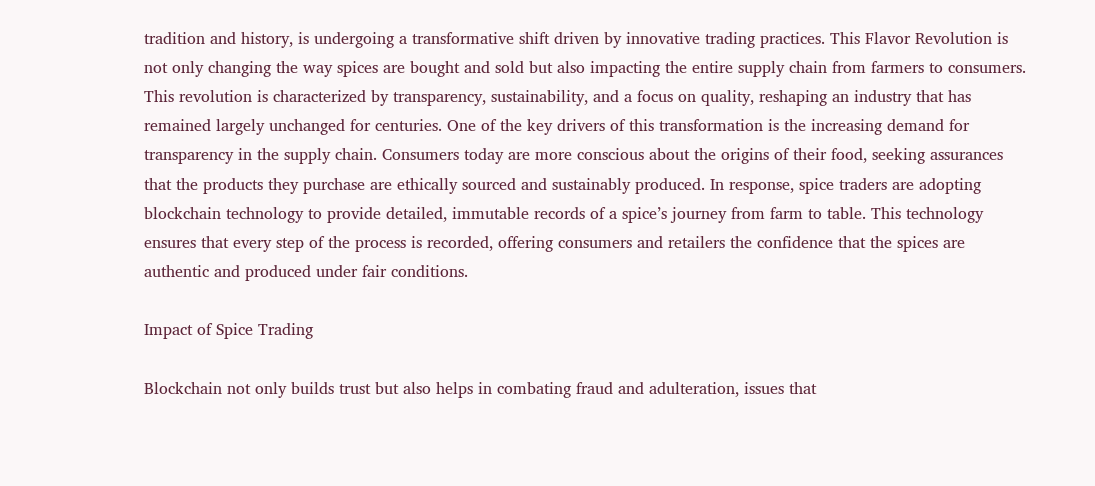tradition and history, is undergoing a transformative shift driven by innovative trading practices. This Flavor Revolution is not only changing the way spices are bought and sold but also impacting the entire supply chain from farmers to consumers. This revolution is characterized by transparency, sustainability, and a focus on quality, reshaping an industry that has remained largely unchanged for centuries. One of the key drivers of this transformation is the increasing demand for transparency in the supply chain. Consumers today are more conscious about the origins of their food, seeking assurances that the products they purchase are ethically sourced and sustainably produced. In response, spice traders are adopting blockchain technology to provide detailed, immutable records of a spice’s journey from farm to table. This technology ensures that every step of the process is recorded, offering consumers and retailers the confidence that the spices are authentic and produced under fair conditions.

Impact of Spice Trading

Blockchain not only builds trust but also helps in combating fraud and adulteration, issues that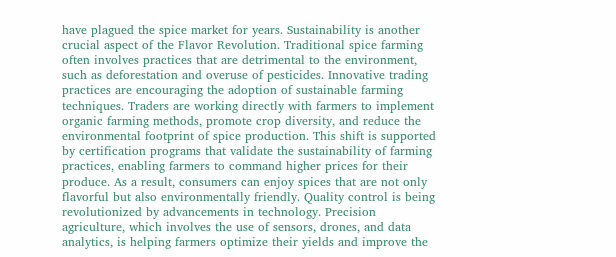have plagued the spice market for years. Sustainability is another crucial aspect of the Flavor Revolution. Traditional spice farming often involves practices that are detrimental to the environment, such as deforestation and overuse of pesticides. Innovative trading practices are encouraging the adoption of sustainable farming techniques. Traders are working directly with farmers to implement organic farming methods, promote crop diversity, and reduce the environmental footprint of spice production. This shift is supported by certification programs that validate the sustainability of farming practices, enabling farmers to command higher prices for their produce. As a result, consumers can enjoy spices that are not only flavorful but also environmentally friendly. Quality control is being revolutionized by advancements in technology. Precision agriculture, which involves the use of sensors, drones, and data analytics, is helping farmers optimize their yields and improve the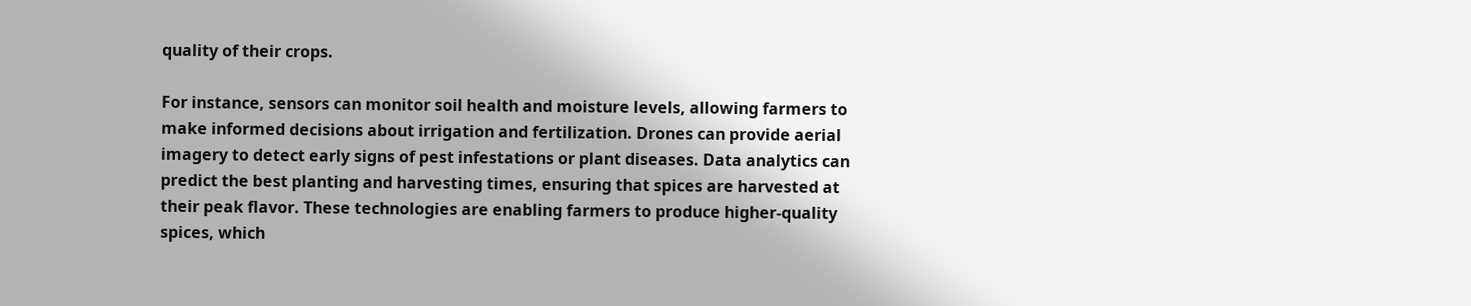quality of their crops.

For instance, sensors can monitor soil health and moisture levels, allowing farmers to make informed decisions about irrigation and fertilization. Drones can provide aerial imagery to detect early signs of pest infestations or plant diseases. Data analytics can predict the best planting and harvesting times, ensuring that spices are harvested at their peak flavor. These technologies are enabling farmers to produce higher-quality spices, which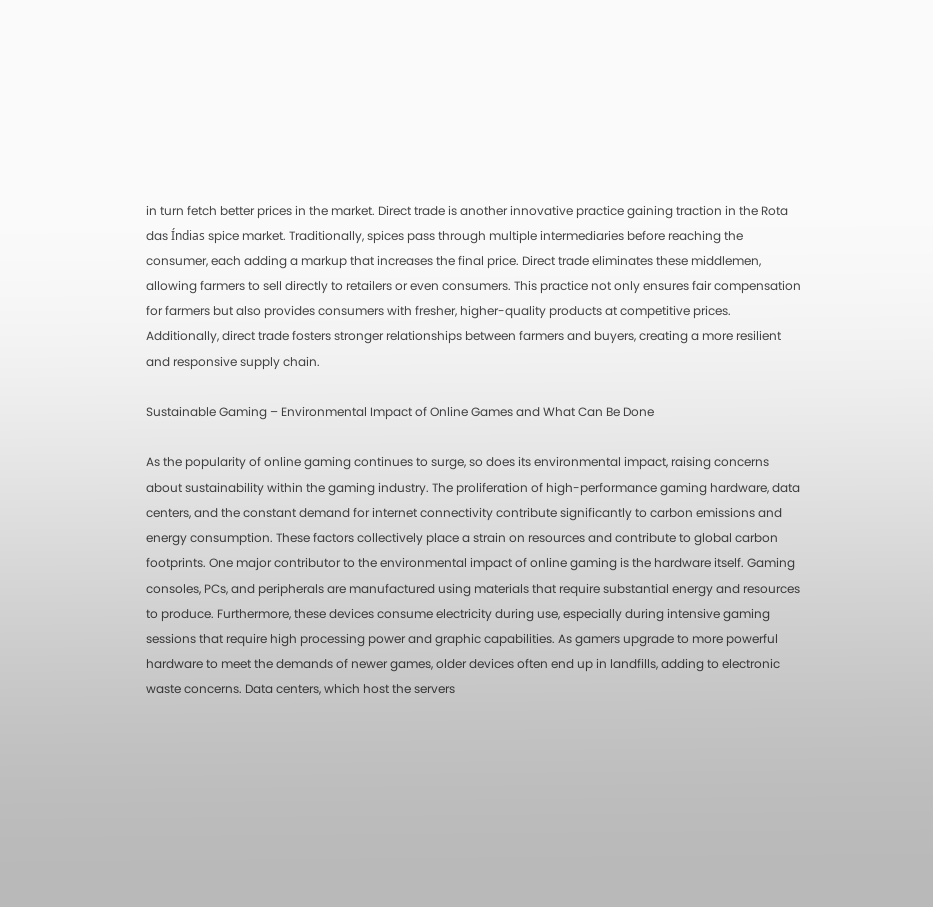in turn fetch better prices in the market. Direct trade is another innovative practice gaining traction in the Rota das Índias spice market. Traditionally, spices pass through multiple intermediaries before reaching the consumer, each adding a markup that increases the final price. Direct trade eliminates these middlemen, allowing farmers to sell directly to retailers or even consumers. This practice not only ensures fair compensation for farmers but also provides consumers with fresher, higher-quality products at competitive prices. Additionally, direct trade fosters stronger relationships between farmers and buyers, creating a more resilient and responsive supply chain.

Sustainable Gaming – Environmental Impact of Online Games and What Can Be Done

As the popularity of online gaming continues to surge, so does its environmental impact, raising concerns about sustainability within the gaming industry. The proliferation of high-performance gaming hardware, data centers, and the constant demand for internet connectivity contribute significantly to carbon emissions and energy consumption. These factors collectively place a strain on resources and contribute to global carbon footprints. One major contributor to the environmental impact of online gaming is the hardware itself. Gaming consoles, PCs, and peripherals are manufactured using materials that require substantial energy and resources to produce. Furthermore, these devices consume electricity during use, especially during intensive gaming sessions that require high processing power and graphic capabilities. As gamers upgrade to more powerful hardware to meet the demands of newer games, older devices often end up in landfills, adding to electronic waste concerns. Data centers, which host the servers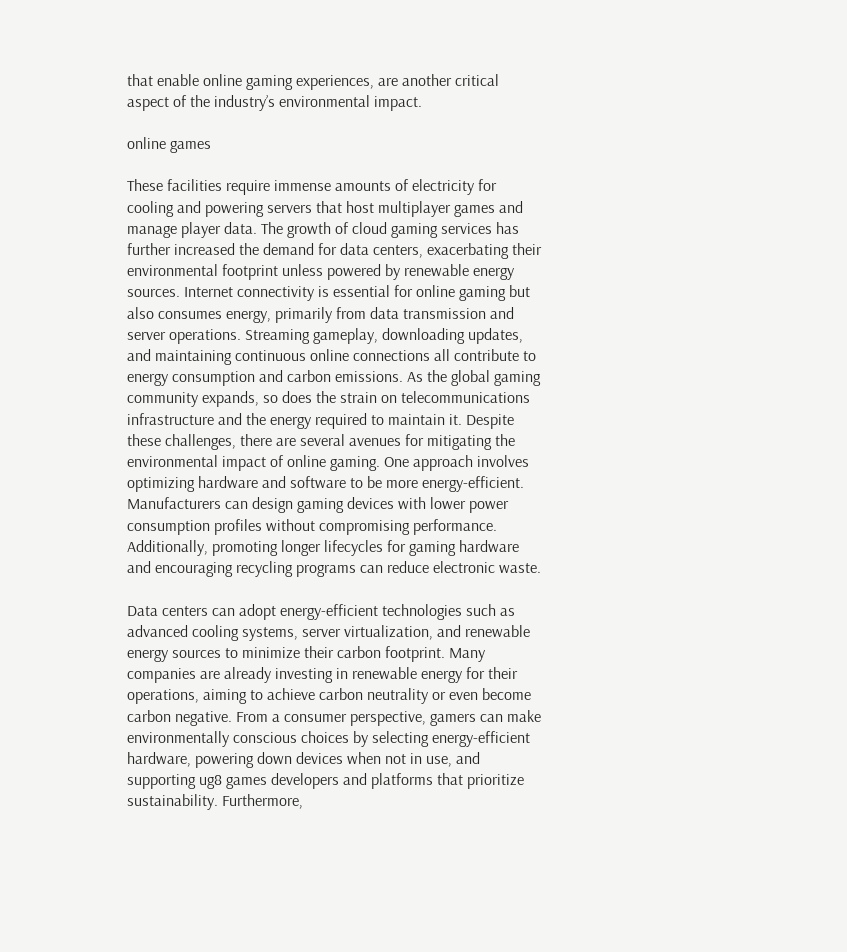that enable online gaming experiences, are another critical aspect of the industry’s environmental impact.

online games

These facilities require immense amounts of electricity for cooling and powering servers that host multiplayer games and manage player data. The growth of cloud gaming services has further increased the demand for data centers, exacerbating their environmental footprint unless powered by renewable energy sources. Internet connectivity is essential for online gaming but also consumes energy, primarily from data transmission and server operations. Streaming gameplay, downloading updates, and maintaining continuous online connections all contribute to energy consumption and carbon emissions. As the global gaming community expands, so does the strain on telecommunications infrastructure and the energy required to maintain it. Despite these challenges, there are several avenues for mitigating the environmental impact of online gaming. One approach involves optimizing hardware and software to be more energy-efficient. Manufacturers can design gaming devices with lower power consumption profiles without compromising performance. Additionally, promoting longer lifecycles for gaming hardware and encouraging recycling programs can reduce electronic waste.

Data centers can adopt energy-efficient technologies such as advanced cooling systems, server virtualization, and renewable energy sources to minimize their carbon footprint. Many companies are already investing in renewable energy for their operations, aiming to achieve carbon neutrality or even become carbon negative. From a consumer perspective, gamers can make environmentally conscious choices by selecting energy-efficient hardware, powering down devices when not in use, and supporting ug8 games developers and platforms that prioritize sustainability. Furthermore,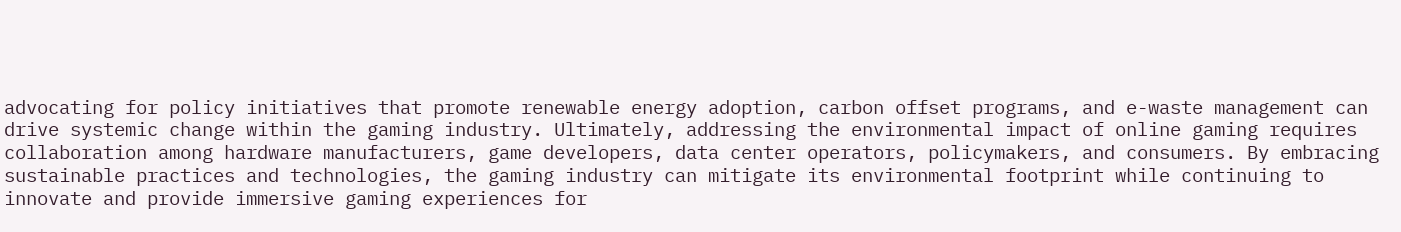advocating for policy initiatives that promote renewable energy adoption, carbon offset programs, and e-waste management can drive systemic change within the gaming industry. Ultimately, addressing the environmental impact of online gaming requires collaboration among hardware manufacturers, game developers, data center operators, policymakers, and consumers. By embracing sustainable practices and technologies, the gaming industry can mitigate its environmental footprint while continuing to innovate and provide immersive gaming experiences for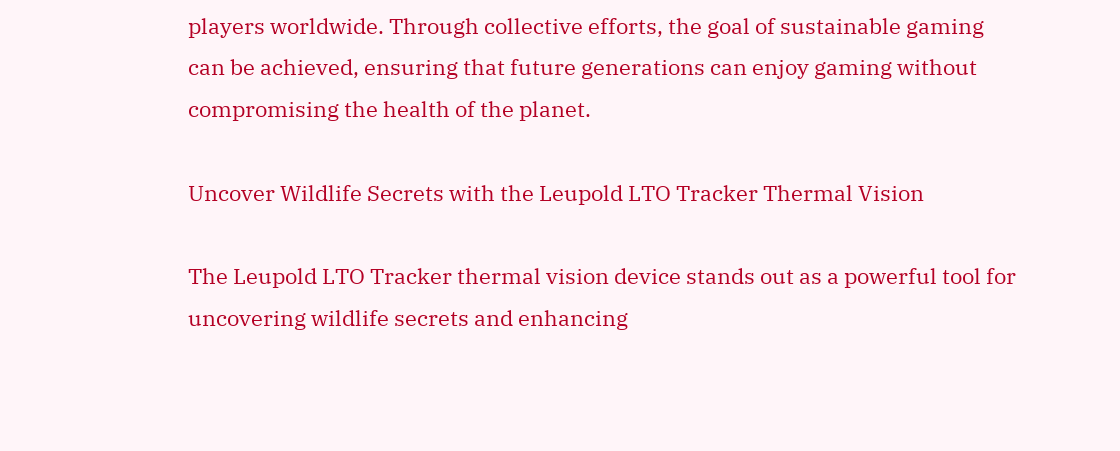players worldwide. Through collective efforts, the goal of sustainable gaming can be achieved, ensuring that future generations can enjoy gaming without compromising the health of the planet.

Uncover Wildlife Secrets with the Leupold LTO Tracker Thermal Vision

The Leupold LTO Tracker thermal vision device stands out as a powerful tool for uncovering wildlife secrets and enhancing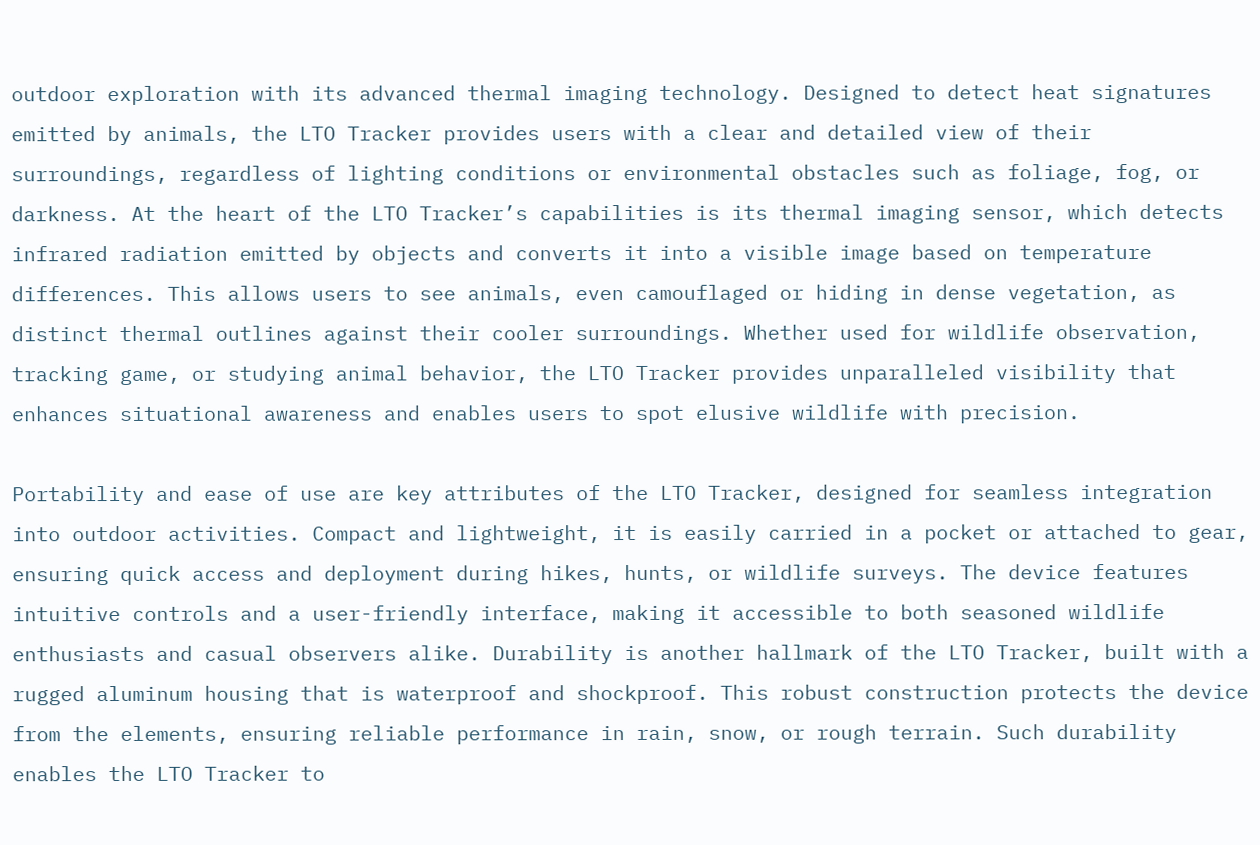outdoor exploration with its advanced thermal imaging technology. Designed to detect heat signatures emitted by animals, the LTO Tracker provides users with a clear and detailed view of their surroundings, regardless of lighting conditions or environmental obstacles such as foliage, fog, or darkness. At the heart of the LTO Tracker’s capabilities is its thermal imaging sensor, which detects infrared radiation emitted by objects and converts it into a visible image based on temperature differences. This allows users to see animals, even camouflaged or hiding in dense vegetation, as distinct thermal outlines against their cooler surroundings. Whether used for wildlife observation, tracking game, or studying animal behavior, the LTO Tracker provides unparalleled visibility that enhances situational awareness and enables users to spot elusive wildlife with precision.

Portability and ease of use are key attributes of the LTO Tracker, designed for seamless integration into outdoor activities. Compact and lightweight, it is easily carried in a pocket or attached to gear, ensuring quick access and deployment during hikes, hunts, or wildlife surveys. The device features intuitive controls and a user-friendly interface, making it accessible to both seasoned wildlife enthusiasts and casual observers alike. Durability is another hallmark of the LTO Tracker, built with a rugged aluminum housing that is waterproof and shockproof. This robust construction protects the device from the elements, ensuring reliable performance in rain, snow, or rough terrain. Such durability enables the LTO Tracker to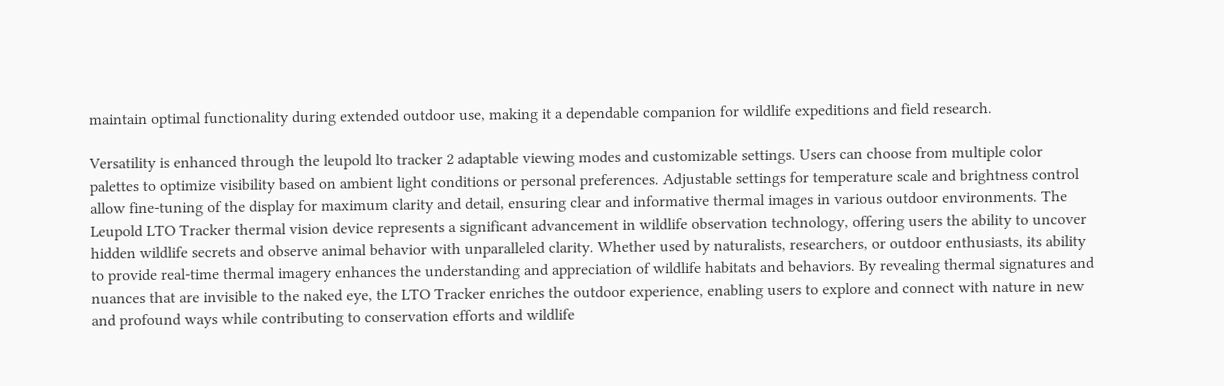maintain optimal functionality during extended outdoor use, making it a dependable companion for wildlife expeditions and field research.

Versatility is enhanced through the leupold lto tracker 2 adaptable viewing modes and customizable settings. Users can choose from multiple color palettes to optimize visibility based on ambient light conditions or personal preferences. Adjustable settings for temperature scale and brightness control allow fine-tuning of the display for maximum clarity and detail, ensuring clear and informative thermal images in various outdoor environments. The Leupold LTO Tracker thermal vision device represents a significant advancement in wildlife observation technology, offering users the ability to uncover hidden wildlife secrets and observe animal behavior with unparalleled clarity. Whether used by naturalists, researchers, or outdoor enthusiasts, its ability to provide real-time thermal imagery enhances the understanding and appreciation of wildlife habitats and behaviors. By revealing thermal signatures and nuances that are invisible to the naked eye, the LTO Tracker enriches the outdoor experience, enabling users to explore and connect with nature in new and profound ways while contributing to conservation efforts and wildlife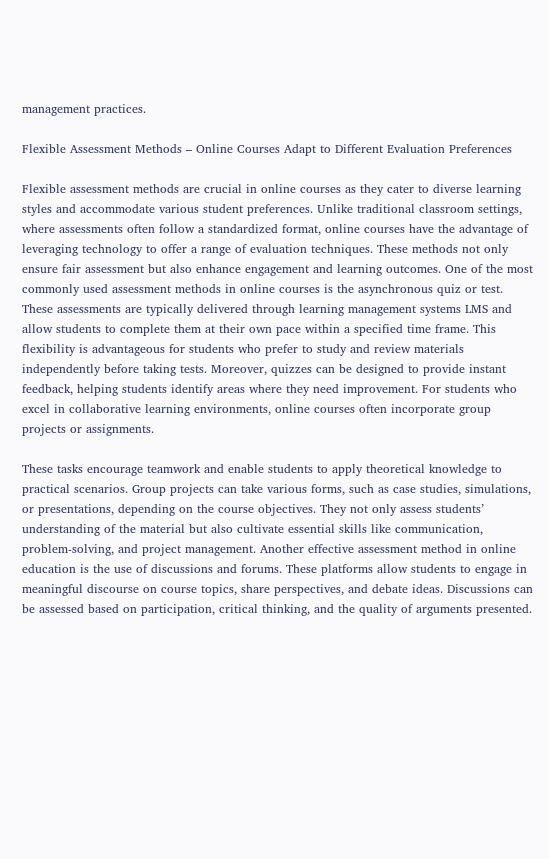management practices.

Flexible Assessment Methods – Online Courses Adapt to Different Evaluation Preferences

Flexible assessment methods are crucial in online courses as they cater to diverse learning styles and accommodate various student preferences. Unlike traditional classroom settings, where assessments often follow a standardized format, online courses have the advantage of leveraging technology to offer a range of evaluation techniques. These methods not only ensure fair assessment but also enhance engagement and learning outcomes. One of the most commonly used assessment methods in online courses is the asynchronous quiz or test. These assessments are typically delivered through learning management systems LMS and allow students to complete them at their own pace within a specified time frame. This flexibility is advantageous for students who prefer to study and review materials independently before taking tests. Moreover, quizzes can be designed to provide instant feedback, helping students identify areas where they need improvement. For students who excel in collaborative learning environments, online courses often incorporate group projects or assignments.

These tasks encourage teamwork and enable students to apply theoretical knowledge to practical scenarios. Group projects can take various forms, such as case studies, simulations, or presentations, depending on the course objectives. They not only assess students’ understanding of the material but also cultivate essential skills like communication, problem-solving, and project management. Another effective assessment method in online education is the use of discussions and forums. These platforms allow students to engage in meaningful discourse on course topics, share perspectives, and debate ideas. Discussions can be assessed based on participation, critical thinking, and the quality of arguments presented.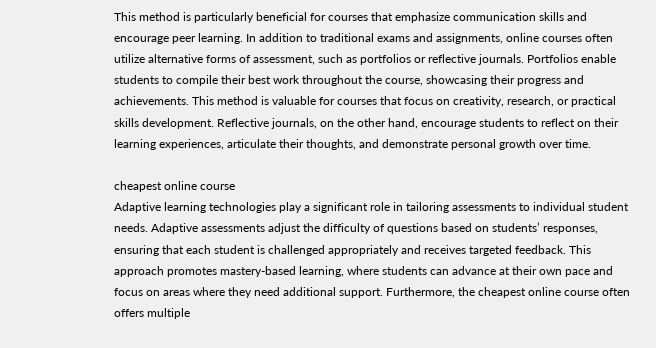This method is particularly beneficial for courses that emphasize communication skills and encourage peer learning. In addition to traditional exams and assignments, online courses often utilize alternative forms of assessment, such as portfolios or reflective journals. Portfolios enable students to compile their best work throughout the course, showcasing their progress and achievements. This method is valuable for courses that focus on creativity, research, or practical skills development. Reflective journals, on the other hand, encourage students to reflect on their learning experiences, articulate their thoughts, and demonstrate personal growth over time.

cheapest online course
Adaptive learning technologies play a significant role in tailoring assessments to individual student needs. Adaptive assessments adjust the difficulty of questions based on students’ responses, ensuring that each student is challenged appropriately and receives targeted feedback. This approach promotes mastery-based learning, where students can advance at their own pace and focus on areas where they need additional support. Furthermore, the cheapest online course often offers multiple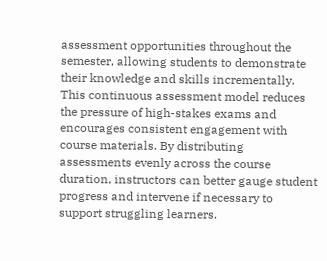assessment opportunities throughout the semester, allowing students to demonstrate their knowledge and skills incrementally. This continuous assessment model reduces the pressure of high-stakes exams and encourages consistent engagement with course materials. By distributing assessments evenly across the course duration, instructors can better gauge student progress and intervene if necessary to support struggling learners.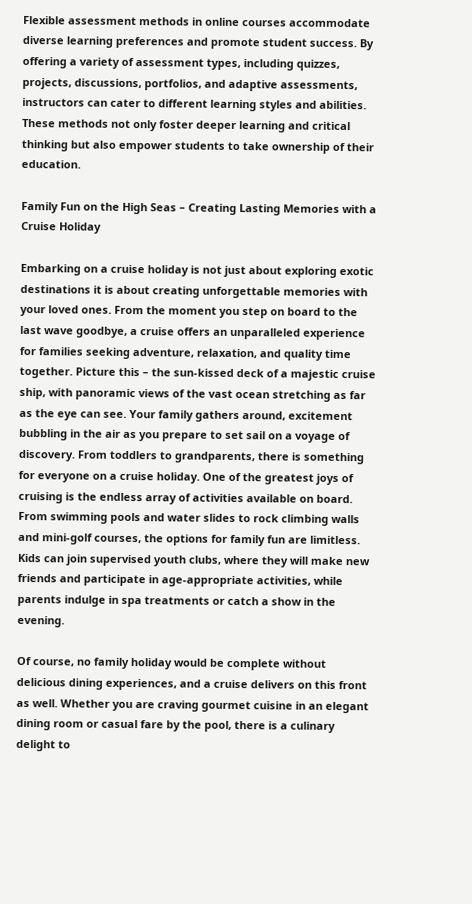Flexible assessment methods in online courses accommodate diverse learning preferences and promote student success. By offering a variety of assessment types, including quizzes, projects, discussions, portfolios, and adaptive assessments, instructors can cater to different learning styles and abilities. These methods not only foster deeper learning and critical thinking but also empower students to take ownership of their education.

Family Fun on the High Seas – Creating Lasting Memories with a Cruise Holiday

Embarking on a cruise holiday is not just about exploring exotic destinations it is about creating unforgettable memories with your loved ones. From the moment you step on board to the last wave goodbye, a cruise offers an unparalleled experience for families seeking adventure, relaxation, and quality time together. Picture this – the sun-kissed deck of a majestic cruise ship, with panoramic views of the vast ocean stretching as far as the eye can see. Your family gathers around, excitement bubbling in the air as you prepare to set sail on a voyage of discovery. From toddlers to grandparents, there is something for everyone on a cruise holiday. One of the greatest joys of cruising is the endless array of activities available on board. From swimming pools and water slides to rock climbing walls and mini-golf courses, the options for family fun are limitless. Kids can join supervised youth clubs, where they will make new friends and participate in age-appropriate activities, while parents indulge in spa treatments or catch a show in the evening.

Of course, no family holiday would be complete without delicious dining experiences, and a cruise delivers on this front as well. Whether you are craving gourmet cuisine in an elegant dining room or casual fare by the pool, there is a culinary delight to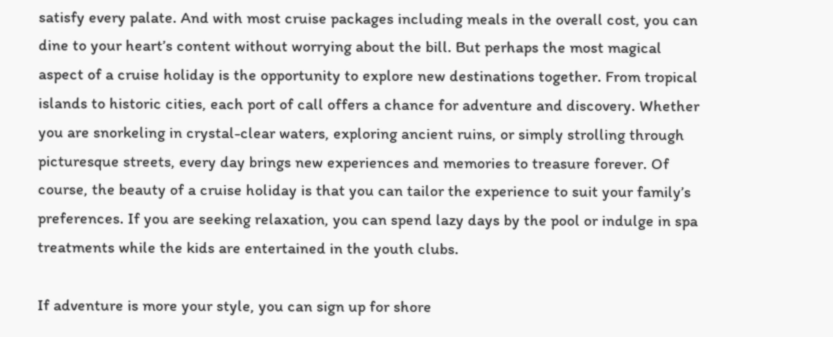satisfy every palate. And with most cruise packages including meals in the overall cost, you can dine to your heart’s content without worrying about the bill. But perhaps the most magical aspect of a cruise holiday is the opportunity to explore new destinations together. From tropical islands to historic cities, each port of call offers a chance for adventure and discovery. Whether you are snorkeling in crystal-clear waters, exploring ancient ruins, or simply strolling through picturesque streets, every day brings new experiences and memories to treasure forever. Of course, the beauty of a cruise holiday is that you can tailor the experience to suit your family’s preferences. If you are seeking relaxation, you can spend lazy days by the pool or indulge in spa treatments while the kids are entertained in the youth clubs.

If adventure is more your style, you can sign up for shore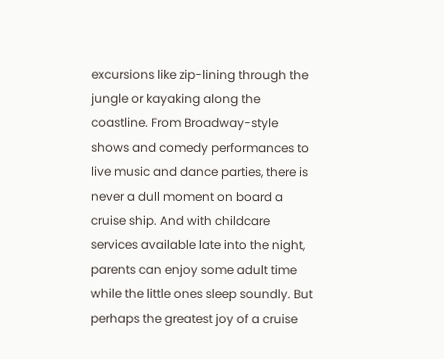excursions like zip-lining through the jungle or kayaking along the coastline. From Broadway-style shows and comedy performances to live music and dance parties, there is never a dull moment on board a cruise ship. And with childcare services available late into the night, parents can enjoy some adult time while the little ones sleep soundly. But perhaps the greatest joy of a cruise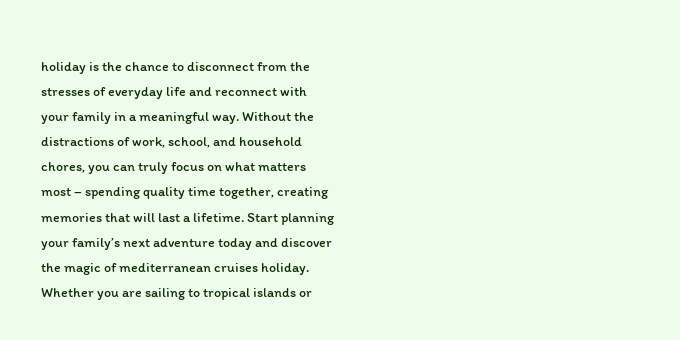holiday is the chance to disconnect from the stresses of everyday life and reconnect with your family in a meaningful way. Without the distractions of work, school, and household chores, you can truly focus on what matters most – spending quality time together, creating memories that will last a lifetime. Start planning your family’s next adventure today and discover the magic of mediterranean cruises holiday. Whether you are sailing to tropical islands or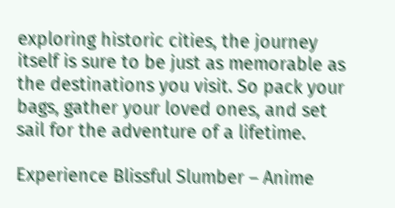exploring historic cities, the journey itself is sure to be just as memorable as the destinations you visit. So pack your bags, gather your loved ones, and set sail for the adventure of a lifetime.

Experience Blissful Slumber – Anime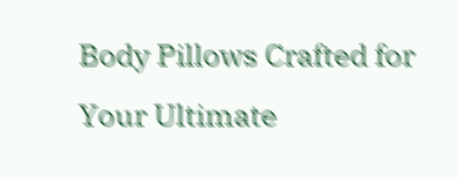Body Pillows Crafted for Your Ultimate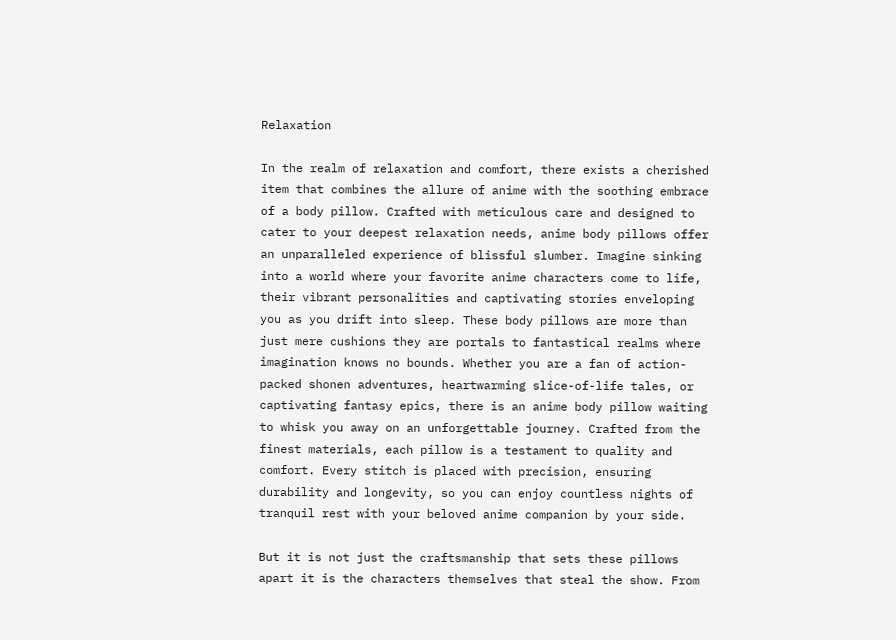Relaxation

In the realm of relaxation and comfort, there exists a cherished item that combines the allure of anime with the soothing embrace of a body pillow. Crafted with meticulous care and designed to cater to your deepest relaxation needs, anime body pillows offer an unparalleled experience of blissful slumber. Imagine sinking into a world where your favorite anime characters come to life, their vibrant personalities and captivating stories enveloping you as you drift into sleep. These body pillows are more than just mere cushions they are portals to fantastical realms where imagination knows no bounds. Whether you are a fan of action-packed shonen adventures, heartwarming slice-of-life tales, or captivating fantasy epics, there is an anime body pillow waiting to whisk you away on an unforgettable journey. Crafted from the finest materials, each pillow is a testament to quality and comfort. Every stitch is placed with precision, ensuring durability and longevity, so you can enjoy countless nights of tranquil rest with your beloved anime companion by your side.

But it is not just the craftsmanship that sets these pillows apart it is the characters themselves that steal the show. From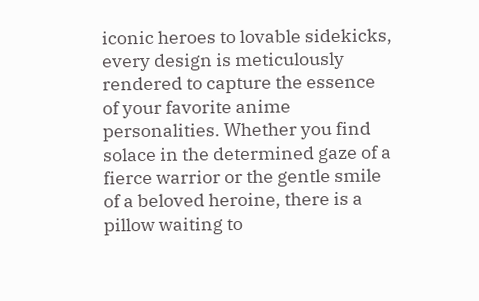iconic heroes to lovable sidekicks, every design is meticulously rendered to capture the essence of your favorite anime personalities. Whether you find solace in the determined gaze of a fierce warrior or the gentle smile of a beloved heroine, there is a pillow waiting to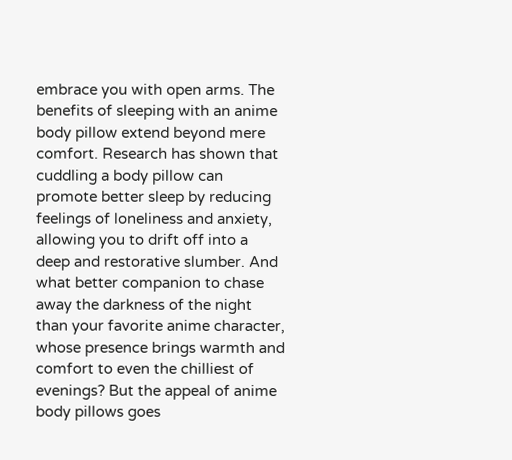embrace you with open arms. The benefits of sleeping with an anime body pillow extend beyond mere comfort. Research has shown that cuddling a body pillow can promote better sleep by reducing feelings of loneliness and anxiety, allowing you to drift off into a deep and restorative slumber. And what better companion to chase away the darkness of the night than your favorite anime character, whose presence brings warmth and comfort to even the chilliest of evenings? But the appeal of anime body pillows goes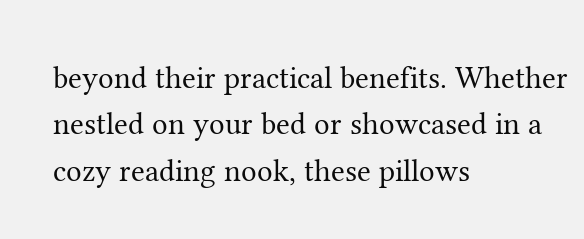beyond their practical benefits. Whether nestled on your bed or showcased in a cozy reading nook, these pillows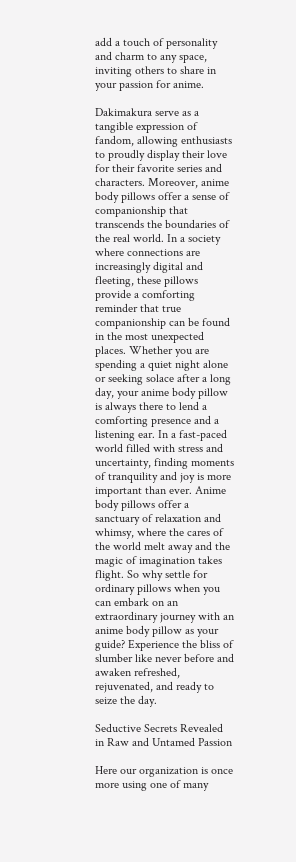add a touch of personality and charm to any space, inviting others to share in your passion for anime.

Dakimakura serve as a tangible expression of fandom, allowing enthusiasts to proudly display their love for their favorite series and characters. Moreover, anime body pillows offer a sense of companionship that transcends the boundaries of the real world. In a society where connections are increasingly digital and fleeting, these pillows provide a comforting reminder that true companionship can be found in the most unexpected places. Whether you are spending a quiet night alone or seeking solace after a long day, your anime body pillow is always there to lend a comforting presence and a listening ear. In a fast-paced world filled with stress and uncertainty, finding moments of tranquility and joy is more important than ever. Anime body pillows offer a sanctuary of relaxation and whimsy, where the cares of the world melt away and the magic of imagination takes flight. So why settle for ordinary pillows when you can embark on an extraordinary journey with an anime body pillow as your guide? Experience the bliss of slumber like never before and awaken refreshed, rejuvenated, and ready to seize the day.

Seductive Secrets Revealed in Raw and Untamed Passion

Here our organization is once more using one of many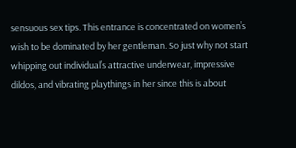sensuous sex tips. This entrance is concentrated on women’s wish to be dominated by her gentleman. So just why not start whipping out individual’s attractive underwear, impressive dildos, and vibrating playthings in her since this is about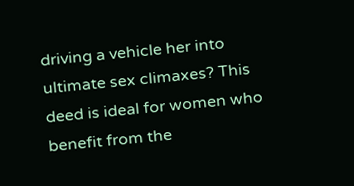driving a vehicle her into ultimate sex climaxes? This deed is ideal for women who benefit from the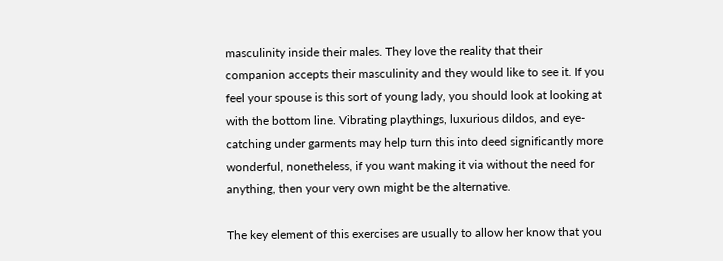masculinity inside their males. They love the reality that their companion accepts their masculinity and they would like to see it. If you feel your spouse is this sort of young lady, you should look at looking at with the bottom line. Vibrating playthings, luxurious dildos, and eye-catching under garments may help turn this into deed significantly more wonderful, nonetheless, if you want making it via without the need for anything, then your very own might be the alternative.

The key element of this exercises are usually to allow her know that you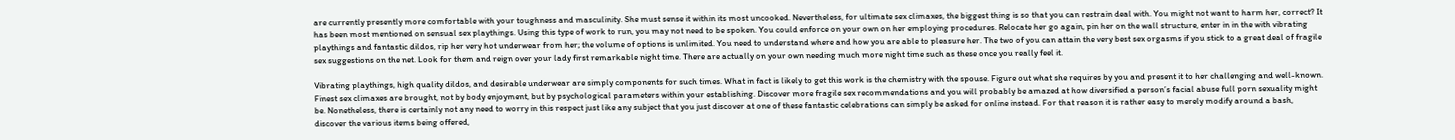are currently presently more comfortable with your toughness and masculinity. She must sense it within its most uncooked. Nevertheless, for ultimate sex climaxes, the biggest thing is so that you can restrain deal with. You might not want to harm her, correct? It has been most mentioned on sensual sex playthings. Using this type of work to run, you may not need to be spoken. You could enforce on your own on her employing procedures. Relocate her go again, pin her on the wall structure, enter in in the with vibrating playthings and fantastic dildos, rip her very hot underwear from her; the volume of options is unlimited. You need to understand where and how you are able to pleasure her. The two of you can attain the very best sex orgasms if you stick to a great deal of fragile sex suggestions on the net. Look for them and reign over your lady first remarkable night time. There are actually on your own needing much more night time such as these once you really feel it.

Vibrating playthings, high quality dildos, and desirable underwear are simply components for such times. What in fact is likely to get this work is the chemistry with the spouse. Figure out what she requires by you and present it to her challenging and well-known. Finest sex climaxes are brought, not by body enjoyment, but by psychological parameters within your establishing. Discover more fragile sex recommendations and you will probably be amazed at how diversified a person’s facial abuse full porn sexuality might be. Nonetheless, there is certainly not any need to worry in this respect just like any subject that you just discover at one of these fantastic celebrations can simply be asked for online instead. For that reason it is rather easy to merely modify around a bash, discover the various items being offered,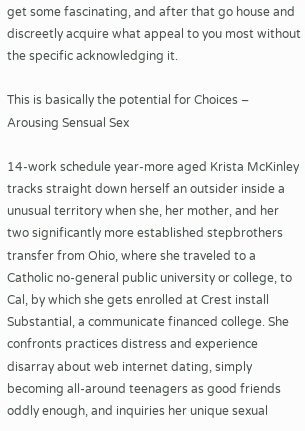get some fascinating, and after that go house and discreetly acquire what appeal to you most without the specific acknowledging it.

This is basically the potential for Choices – Arousing Sensual Sex

14-work schedule year-more aged Krista McKinley tracks straight down herself an outsider inside a unusual territory when she, her mother, and her two significantly more established stepbrothers transfer from Ohio, where she traveled to a Catholic no-general public university or college, to Cal, by which she gets enrolled at Crest install Substantial, a communicate financed college. She confronts practices distress and experience disarray about web internet dating, simply becoming all-around teenagers as good friends oddly enough, and inquiries her unique sexual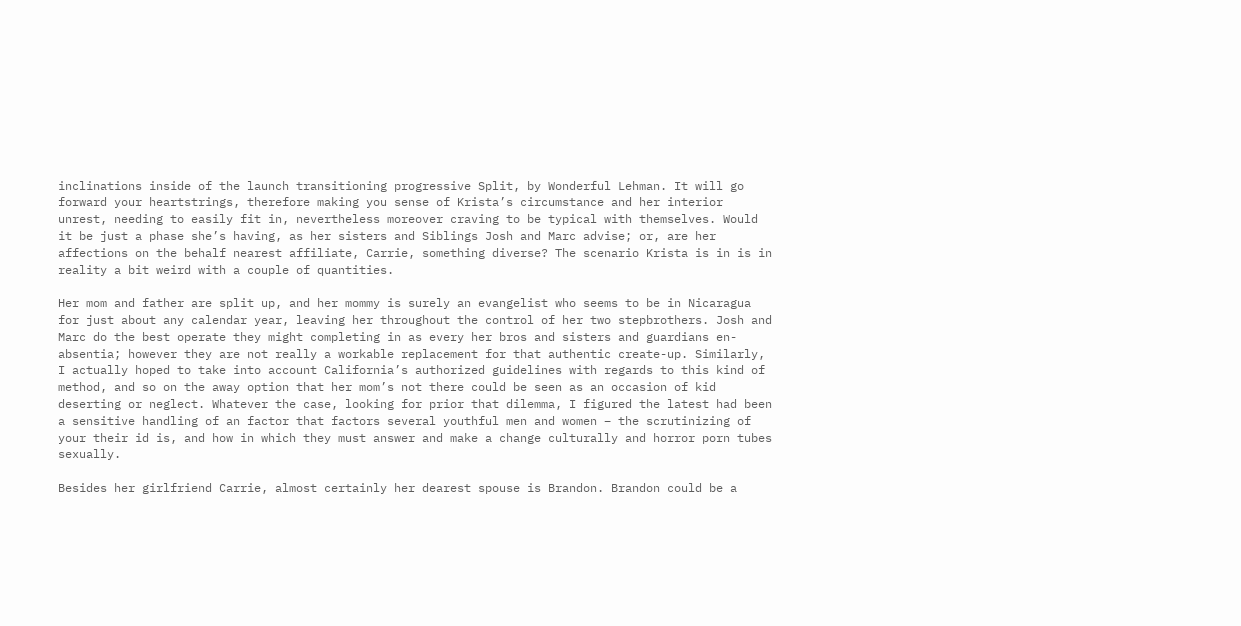inclinations inside of the launch transitioning progressive Split, by Wonderful Lehman. It will go forward your heartstrings, therefore making you sense of Krista’s circumstance and her interior unrest, needing to easily fit in, nevertheless moreover craving to be typical with themselves. Would it be just a phase she’s having, as her sisters and Siblings Josh and Marc advise; or, are her affections on the behalf nearest affiliate, Carrie, something diverse? The scenario Krista is in is in reality a bit weird with a couple of quantities.

Her mom and father are split up, and her mommy is surely an evangelist who seems to be in Nicaragua for just about any calendar year, leaving her throughout the control of her two stepbrothers. Josh and Marc do the best operate they might completing in as every her bros and sisters and guardians en-absentia; however they are not really a workable replacement for that authentic create-up. Similarly, I actually hoped to take into account California’s authorized guidelines with regards to this kind of method, and so on the away option that her mom’s not there could be seen as an occasion of kid deserting or neglect. Whatever the case, looking for prior that dilemma, I figured the latest had been a sensitive handling of an factor that factors several youthful men and women – the scrutinizing of your their id is, and how in which they must answer and make a change culturally and horror porn tubes sexually.

Besides her girlfriend Carrie, almost certainly her dearest spouse is Brandon. Brandon could be a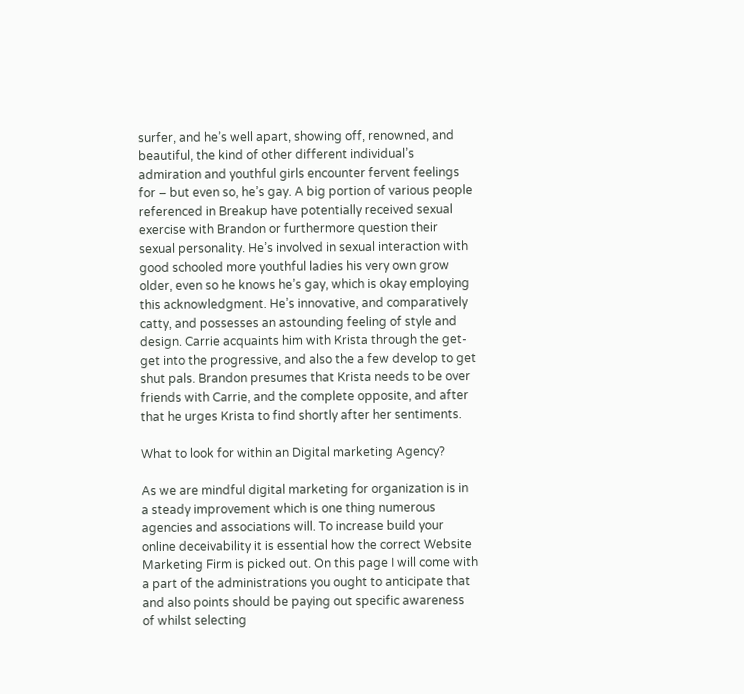surfer, and he’s well apart, showing off, renowned, and beautiful, the kind of other different individual’s admiration and youthful girls encounter fervent feelings for – but even so, he’s gay. A big portion of various people referenced in Breakup have potentially received sexual exercise with Brandon or furthermore question their sexual personality. He’s involved in sexual interaction with good schooled more youthful ladies his very own grow older, even so he knows he’s gay, which is okay employing this acknowledgment. He’s innovative, and comparatively catty, and possesses an astounding feeling of style and design. Carrie acquaints him with Krista through the get-get into the progressive, and also the a few develop to get shut pals. Brandon presumes that Krista needs to be over friends with Carrie, and the complete opposite, and after that he urges Krista to find shortly after her sentiments.

What to look for within an Digital marketing Agency?

As we are mindful digital marketing for organization is in a steady improvement which is one thing numerous agencies and associations will. To increase build your online deceivability it is essential how the correct Website Marketing Firm is picked out. On this page I will come with a part of the administrations you ought to anticipate that and also points should be paying out specific awareness of whilst selecting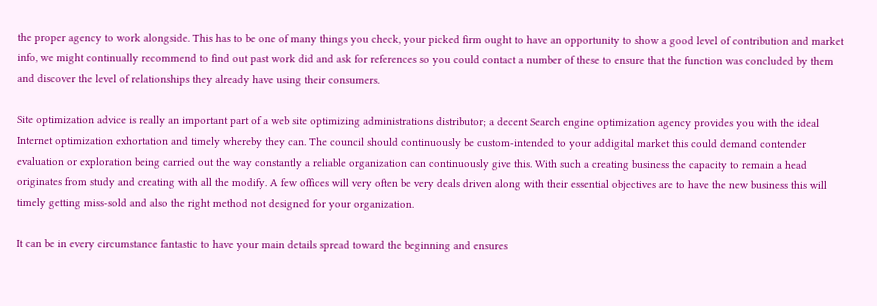the proper agency to work alongside. This has to be one of many things you check, your picked firm ought to have an opportunity to show a good level of contribution and market info, we might continually recommend to find out past work did and ask for references so you could contact a number of these to ensure that the function was concluded by them and discover the level of relationships they already have using their consumers.

Site optimization advice is really an important part of a web site optimizing administrations distributor; a decent Search engine optimization agency provides you with the ideal Internet optimization exhortation and timely whereby they can. The council should continuously be custom-intended to your addigital market this could demand contender evaluation or exploration being carried out the way constantly a reliable organization can continuously give this. With such a creating business the capacity to remain a head originates from study and creating with all the modify. A few offices will very often be very deals driven along with their essential objectives are to have the new business this will timely getting miss-sold and also the right method not designed for your organization.

It can be in every circumstance fantastic to have your main details spread toward the beginning and ensures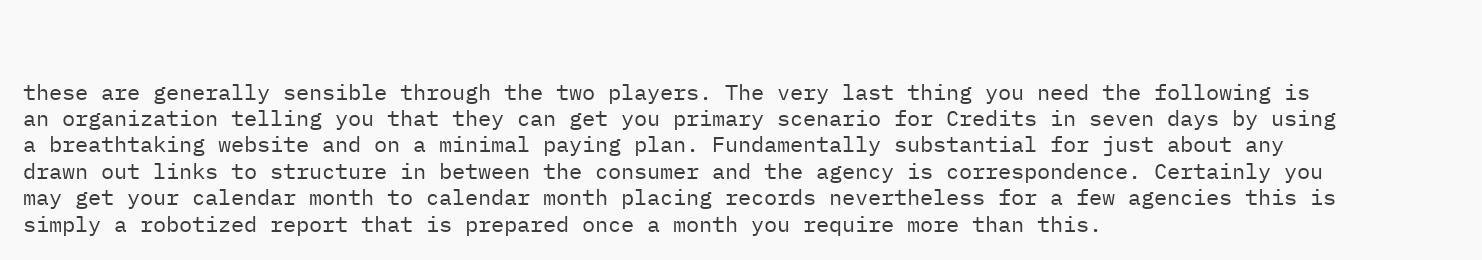these are generally sensible through the two players. The very last thing you need the following is an organization telling you that they can get you primary scenario for Credits in seven days by using a breathtaking website and on a minimal paying plan. Fundamentally substantial for just about any drawn out links to structure in between the consumer and the agency is correspondence. Certainly you may get your calendar month to calendar month placing records nevertheless for a few agencies this is simply a robotized report that is prepared once a month you require more than this.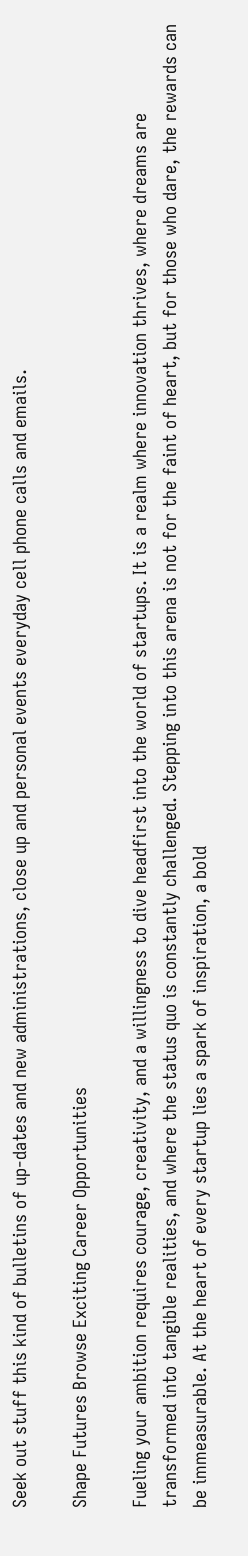Seek out stuff this kind of bulletins of up-dates and new administrations, close up and personal events everyday cell phone calls and emails.

Shape Futures Browse Exciting Career Opportunities

Fueling your ambition requires courage, creativity, and a willingness to dive headfirst into the world of startups. It is a realm where innovation thrives, where dreams are transformed into tangible realities, and where the status quo is constantly challenged. Stepping into this arena is not for the faint of heart, but for those who dare, the rewards can be immeasurable. At the heart of every startup lies a spark of inspiration, a bold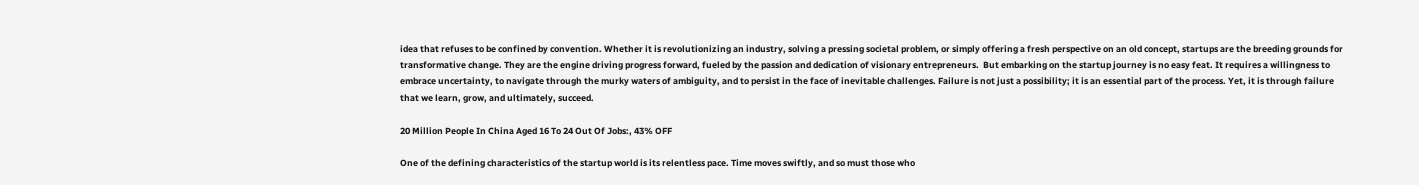idea that refuses to be confined by convention. Whether it is revolutionizing an industry, solving a pressing societal problem, or simply offering a fresh perspective on an old concept, startups are the breeding grounds for transformative change. They are the engine driving progress forward, fueled by the passion and dedication of visionary entrepreneurs.  But embarking on the startup journey is no easy feat. It requires a willingness to embrace uncertainty, to navigate through the murky waters of ambiguity, and to persist in the face of inevitable challenges. Failure is not just a possibility; it is an essential part of the process. Yet, it is through failure that we learn, grow, and ultimately, succeed.

20 Million People In China Aged 16 To 24 Out Of Jobs:, 43% OFF

One of the defining characteristics of the startup world is its relentless pace. Time moves swiftly, and so must those who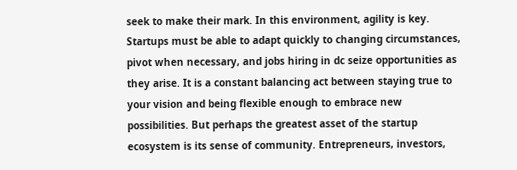seek to make their mark. In this environment, agility is key. Startups must be able to adapt quickly to changing circumstances, pivot when necessary, and jobs hiring in dc seize opportunities as they arise. It is a constant balancing act between staying true to your vision and being flexible enough to embrace new possibilities. But perhaps the greatest asset of the startup ecosystem is its sense of community. Entrepreneurs, investors,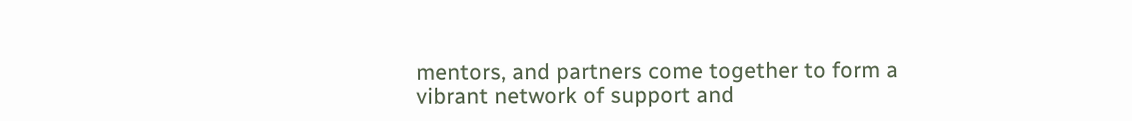mentors, and partners come together to form a vibrant network of support and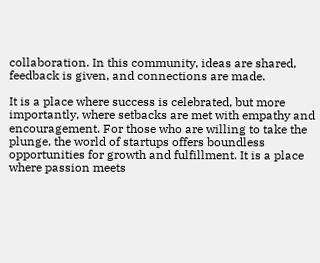collaboration. In this community, ideas are shared, feedback is given, and connections are made.

It is a place where success is celebrated, but more importantly, where setbacks are met with empathy and encouragement. For those who are willing to take the plunge, the world of startups offers boundless opportunities for growth and fulfillment. It is a place where passion meets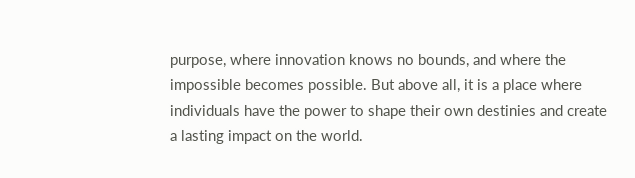purpose, where innovation knows no bounds, and where the impossible becomes possible. But above all, it is a place where individuals have the power to shape their own destinies and create a lasting impact on the world.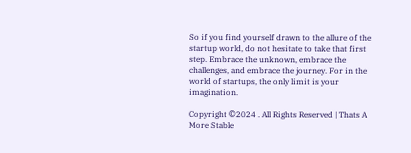So if you find yourself drawn to the allure of the startup world, do not hesitate to take that first step. Embrace the unknown, embrace the challenges, and embrace the journey. For in the world of startups, the only limit is your imagination.

Copyright ©2024 . All Rights Reserved | Thats A More Stable